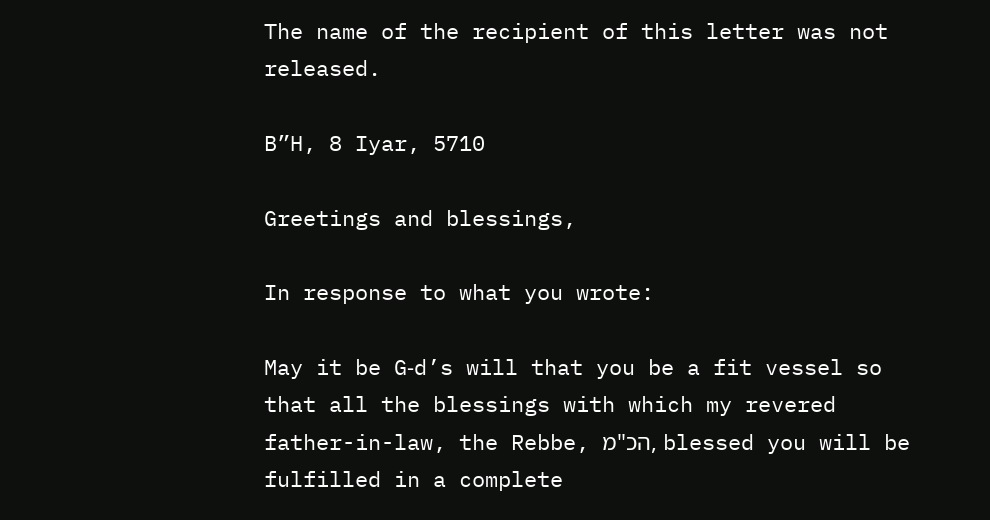The name of the recipient of this letter was not released.

B”H, 8 Iyar, 5710

Greetings and blessings,

In response to what you wrote:

May it be G‑d’s will that you be a fit vessel so that all the blessings with which my revered father-in-law, the Rebbe, הכ"מ, blessed you will be fulfilled in a complete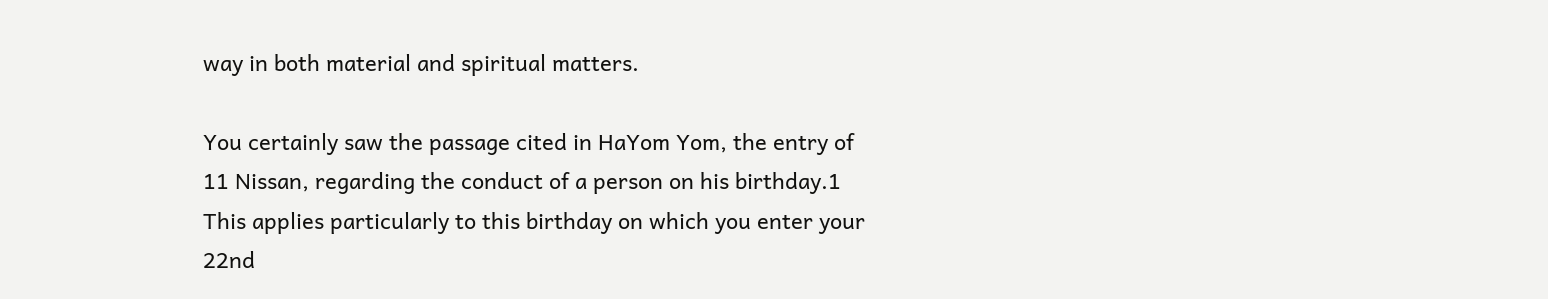way in both material and spiritual matters.

You certainly saw the passage cited in HaYom Yom, the entry of 11 Nissan, regarding the conduct of a person on his birthday.1 This applies particularly to this birthday on which you enter your 22nd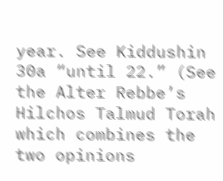year. See Kiddushin 30a “until 22.” (See the Alter Rebbe’s Hilchos Talmud Torah which combines the two opinions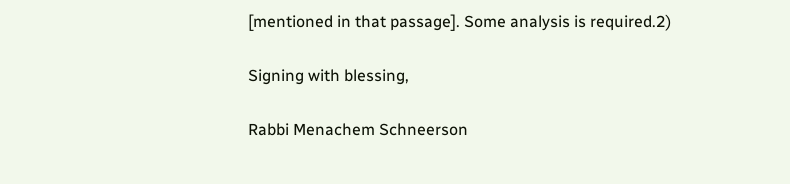[mentioned in that passage]. Some analysis is required.2)

Signing with blessing,

Rabbi Menachem Schneerson